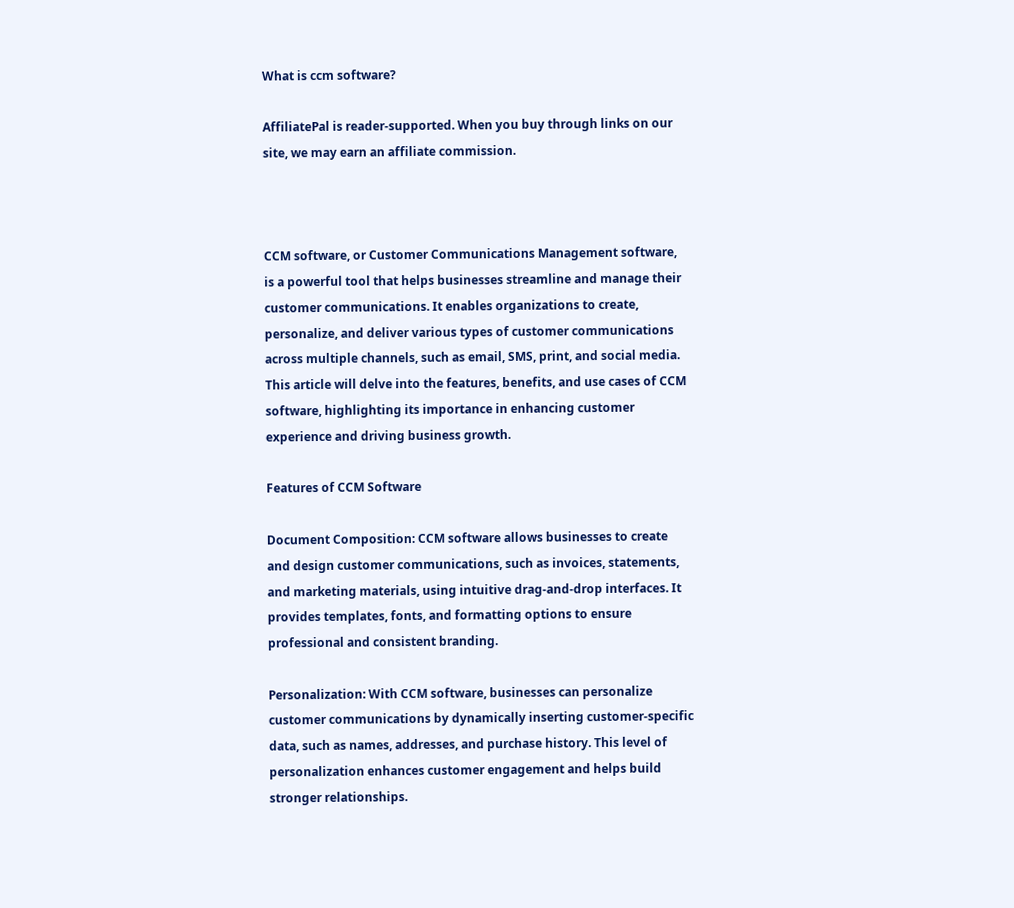What is ccm software?

AffiliatePal is reader-supported. When you buy through links on our site, we may earn an affiliate commission.



CCM software, or Customer Communications Management software, is a powerful tool that helps businesses streamline and manage their customer communications. It enables organizations to create, personalize, and deliver various types of customer communications across multiple channels, such as email, SMS, print, and social media. This article will delve into the features, benefits, and use cases of CCM software, highlighting its importance in enhancing customer experience and driving business growth.

Features of CCM Software

Document Composition: CCM software allows businesses to create and design customer communications, such as invoices, statements, and marketing materials, using intuitive drag-and-drop interfaces. It provides templates, fonts, and formatting options to ensure professional and consistent branding.

Personalization: With CCM software, businesses can personalize customer communications by dynamically inserting customer-specific data, such as names, addresses, and purchase history. This level of personalization enhances customer engagement and helps build stronger relationships.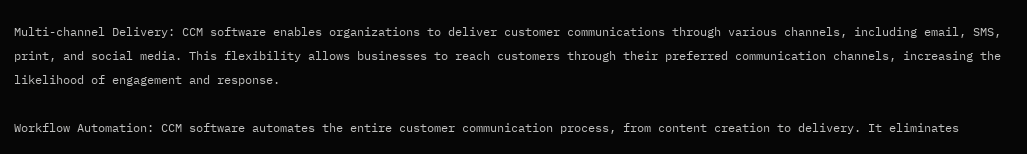Multi-channel Delivery: CCM software enables organizations to deliver customer communications through various channels, including email, SMS, print, and social media. This flexibility allows businesses to reach customers through their preferred communication channels, increasing the likelihood of engagement and response.

Workflow Automation: CCM software automates the entire customer communication process, from content creation to delivery. It eliminates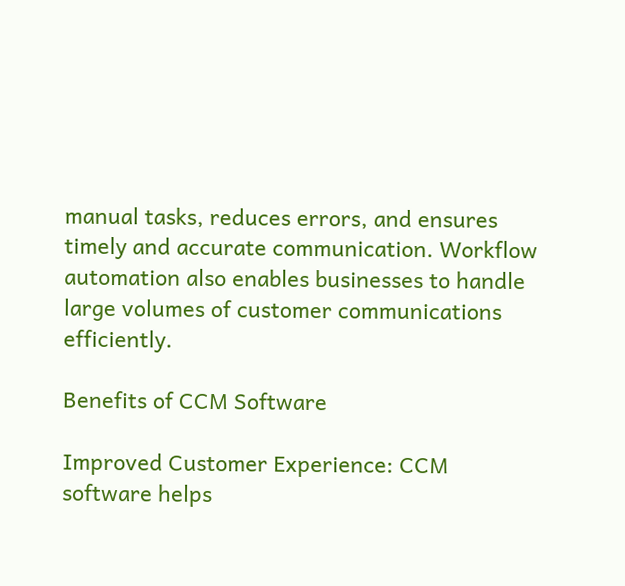manual tasks, reduces errors, and ensures timely and accurate communication. Workflow automation also enables businesses to handle large volumes of customer communications efficiently.

Benefits of CCM Software

Improved Customer Experience: CCM software helps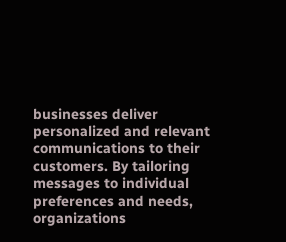businesses deliver personalized and relevant communications to their customers. By tailoring messages to individual preferences and needs, organizations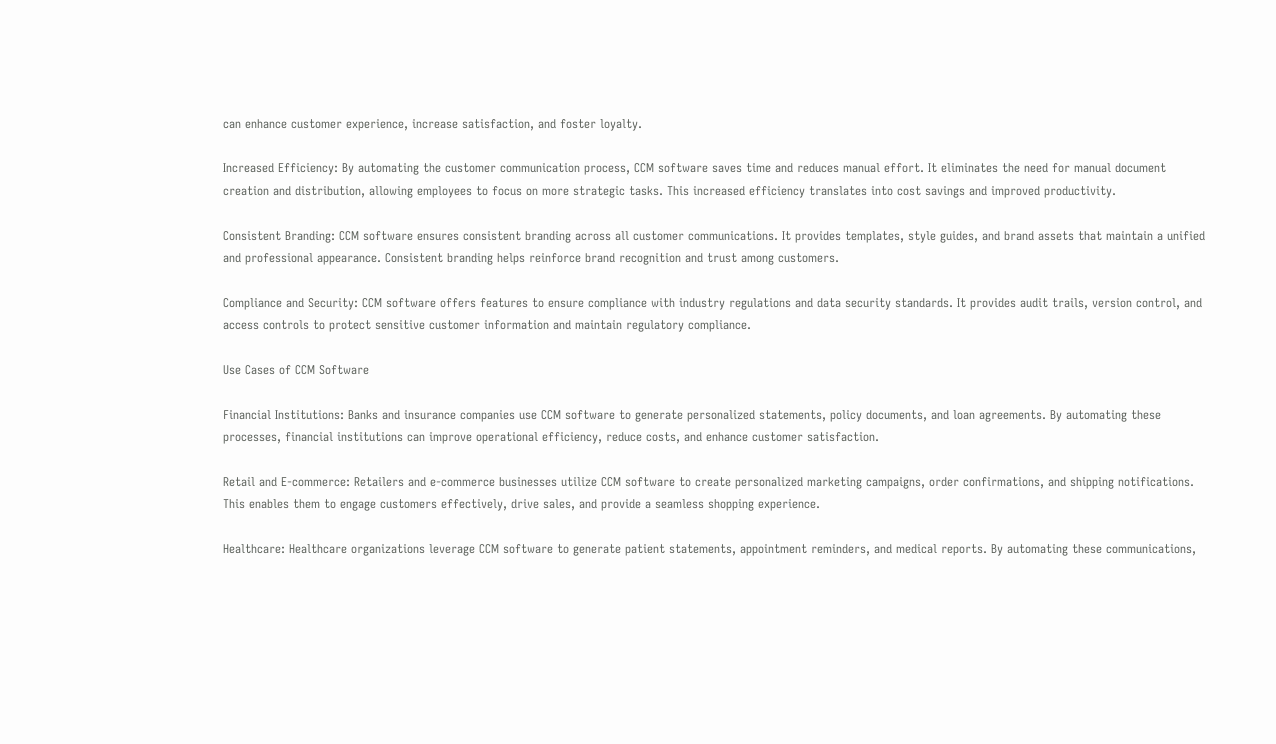can enhance customer experience, increase satisfaction, and foster loyalty.

Increased Efficiency: By automating the customer communication process, CCM software saves time and reduces manual effort. It eliminates the need for manual document creation and distribution, allowing employees to focus on more strategic tasks. This increased efficiency translates into cost savings and improved productivity.

Consistent Branding: CCM software ensures consistent branding across all customer communications. It provides templates, style guides, and brand assets that maintain a unified and professional appearance. Consistent branding helps reinforce brand recognition and trust among customers.

Compliance and Security: CCM software offers features to ensure compliance with industry regulations and data security standards. It provides audit trails, version control, and access controls to protect sensitive customer information and maintain regulatory compliance.

Use Cases of CCM Software

Financial Institutions: Banks and insurance companies use CCM software to generate personalized statements, policy documents, and loan agreements. By automating these processes, financial institutions can improve operational efficiency, reduce costs, and enhance customer satisfaction.

Retail and E-commerce: Retailers and e-commerce businesses utilize CCM software to create personalized marketing campaigns, order confirmations, and shipping notifications. This enables them to engage customers effectively, drive sales, and provide a seamless shopping experience.

Healthcare: Healthcare organizations leverage CCM software to generate patient statements, appointment reminders, and medical reports. By automating these communications,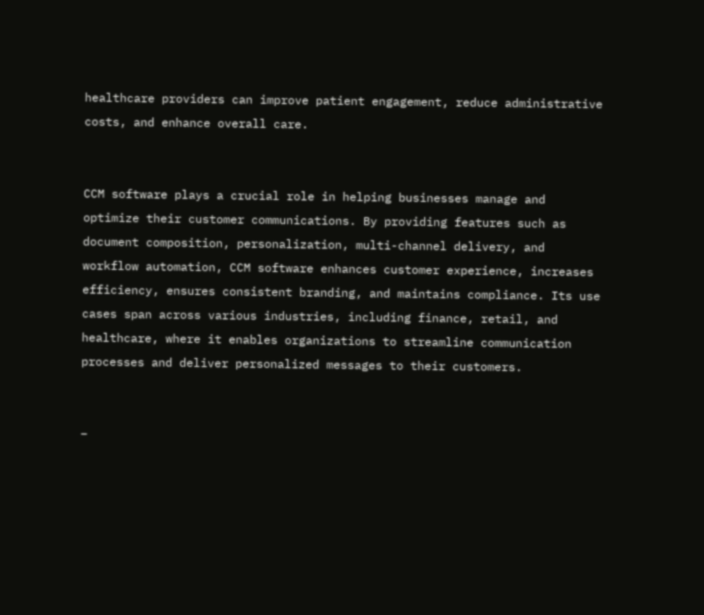healthcare providers can improve patient engagement, reduce administrative costs, and enhance overall care.


CCM software plays a crucial role in helping businesses manage and optimize their customer communications. By providing features such as document composition, personalization, multi-channel delivery, and workflow automation, CCM software enhances customer experience, increases efficiency, ensures consistent branding, and maintains compliance. Its use cases span across various industries, including finance, retail, and healthcare, where it enables organizations to streamline communication processes and deliver personalized messages to their customers.


–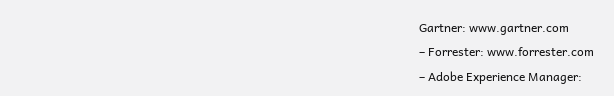Gartner: www.gartner.com
– Forrester: www.forrester.com
– Adobe Experience Manager: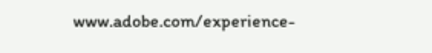www.adobe.com/experience-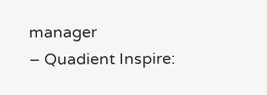manager
– Quadient Inspire: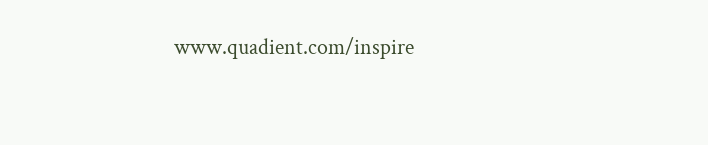www.quadient.com/inspire